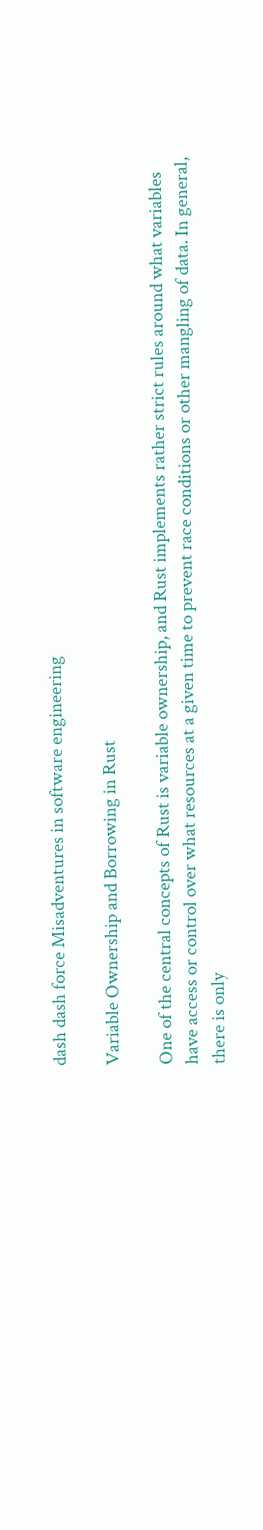dash dash force Misadventures in software engineering

Variable Ownership and Borrowing in Rust

One of the central concepts of Rust is variable ownership, and Rust implements rather strict rules around what variables have access or control over what resources at a given time to prevent race conditions or other mangling of data. In general, there is only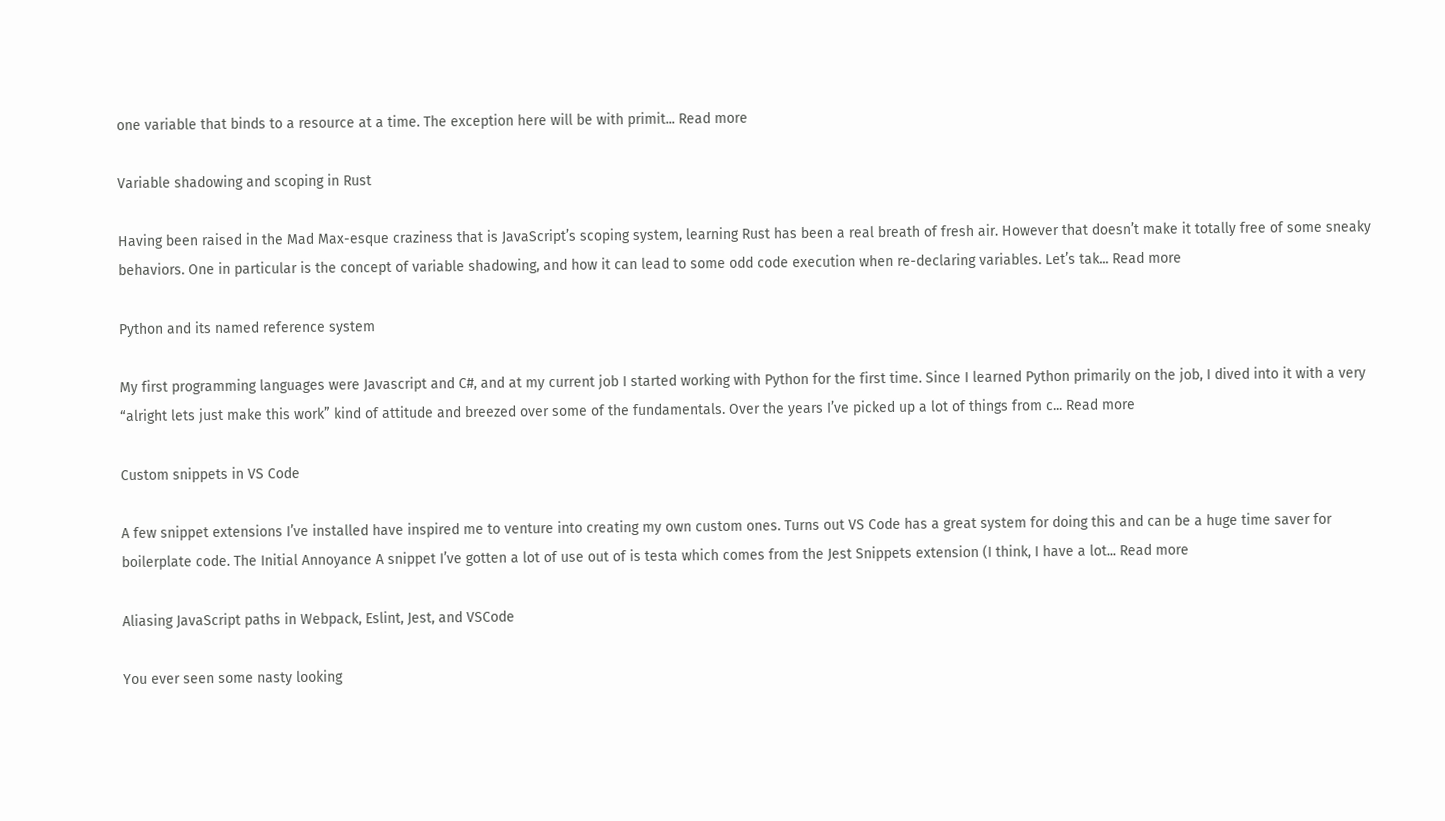one variable that binds to a resource at a time. The exception here will be with primit... Read more

Variable shadowing and scoping in Rust

Having been raised in the Mad Max-esque craziness that is JavaScript’s scoping system, learning Rust has been a real breath of fresh air. However that doesn’t make it totally free of some sneaky behaviors. One in particular is the concept of variable shadowing, and how it can lead to some odd code execution when re-declaring variables. Let’s tak... Read more

Python and its named reference system

My first programming languages were Javascript and C#, and at my current job I started working with Python for the first time. Since I learned Python primarily on the job, I dived into it with a very “alright lets just make this work” kind of attitude and breezed over some of the fundamentals. Over the years I’ve picked up a lot of things from c... Read more

Custom snippets in VS Code

A few snippet extensions I’ve installed have inspired me to venture into creating my own custom ones. Turns out VS Code has a great system for doing this and can be a huge time saver for boilerplate code. The Initial Annoyance A snippet I’ve gotten a lot of use out of is testa which comes from the Jest Snippets extension (I think, I have a lot... Read more

Aliasing JavaScript paths in Webpack, Eslint, Jest, and VSCode

You ever seen some nasty looking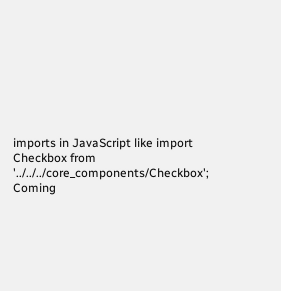imports in JavaScript like import Checkbox from '../../../core_components/Checkbox'; Coming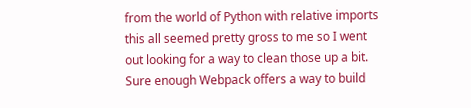from the world of Python with relative imports this all seemed pretty gross to me so I went out looking for a way to clean those up a bit. Sure enough Webpack offers a way to build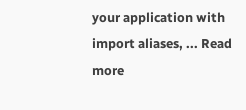your application with import aliases, ... Read more